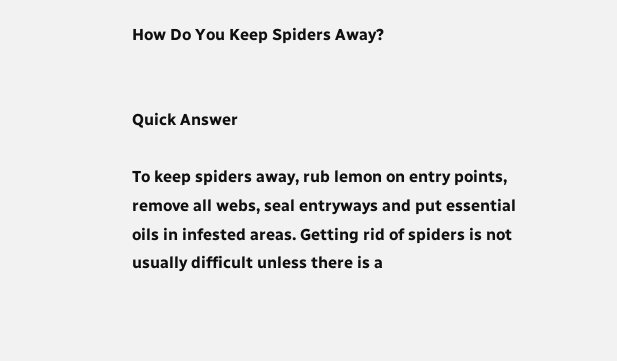How Do You Keep Spiders Away?


Quick Answer

To keep spiders away, rub lemon on entry points, remove all webs, seal entryways and put essential oils in infested areas. Getting rid of spiders is not usually difficult unless there is a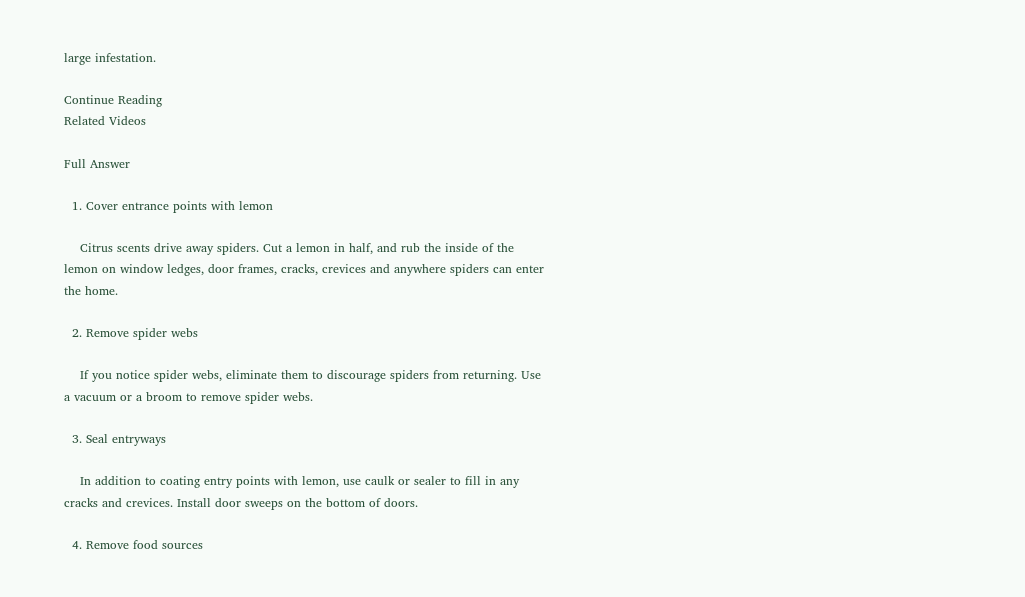large infestation.

Continue Reading
Related Videos

Full Answer

  1. Cover entrance points with lemon

    Citrus scents drive away spiders. Cut a lemon in half, and rub the inside of the lemon on window ledges, door frames, cracks, crevices and anywhere spiders can enter the home.

  2. Remove spider webs

    If you notice spider webs, eliminate them to discourage spiders from returning. Use a vacuum or a broom to remove spider webs.

  3. Seal entryways

    In addition to coating entry points with lemon, use caulk or sealer to fill in any cracks and crevices. Install door sweeps on the bottom of doors.

  4. Remove food sources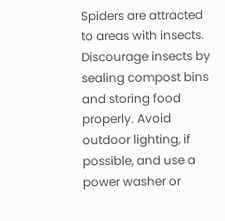Spiders are attracted to areas with insects. Discourage insects by sealing compost bins and storing food properly. Avoid outdoor lighting, if possible, and use a power washer or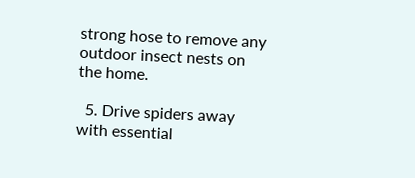strong hose to remove any outdoor insect nests on the home.

  5. Drive spiders away with essential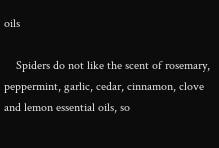oils

    Spiders do not like the scent of rosemary, peppermint, garlic, cedar, cinnamon, clove and lemon essential oils, so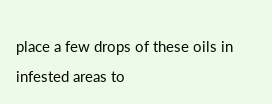place a few drops of these oils in infested areas to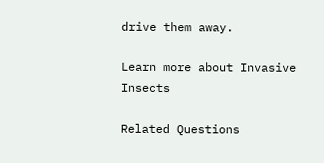drive them away.

Learn more about Invasive Insects

Related Questions